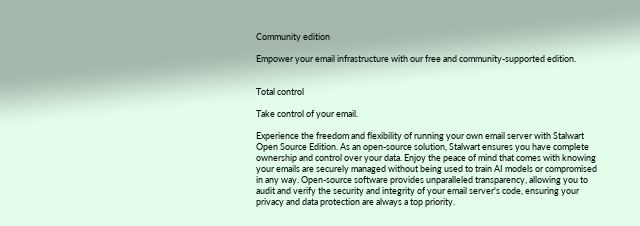Community edition

Empower your email infrastructure with our free and community-supported edition.


Total control

Take control of your email.

Experience the freedom and flexibility of running your own email server with Stalwart Open Source Edition. As an open-source solution, Stalwart ensures you have complete ownership and control over your data. Enjoy the peace of mind that comes with knowing your emails are securely managed without being used to train AI models or compromised in any way. Open-source software provides unparalleled transparency, allowing you to audit and verify the security and integrity of your email server's code, ensuring your privacy and data protection are always a top priority.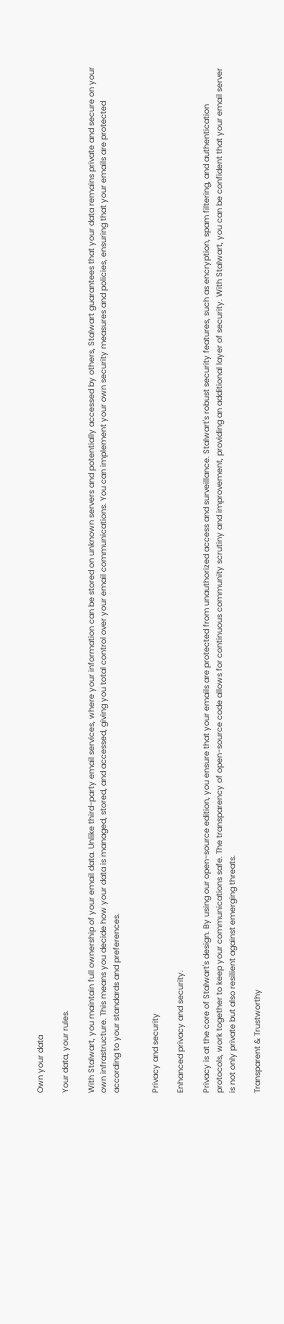Own your data

Your data, your rules.

With Stalwart, you maintain full ownership of your email data. Unlike third-party email services, where your information can be stored on unknown servers and potentially accessed by others, Stalwart guarantees that your data remains private and secure on your own infrastructure. This means you decide how your data is managed, stored, and accessed, giving you total control over your email communications. You can implement your own security measures and policies, ensuring that your emails are protected according to your standards and preferences.


Privacy and security

Enhanced privacy and security.

Privacy is at the core of Stalwart's design. By using our open-source edition, you ensure that your emails are protected from unauthorized access and surveillance. Stalwart's robust security features, such as encryption, spam filtering, and authentication protocols, work together to keep your communications safe. The transparency of open-source code allows for continuous community scrutiny and improvement, providing an additional layer of security. With Stalwart, you can be confident that your email server is not only private but also resilient against emerging threats.

Transparent & Trustworthy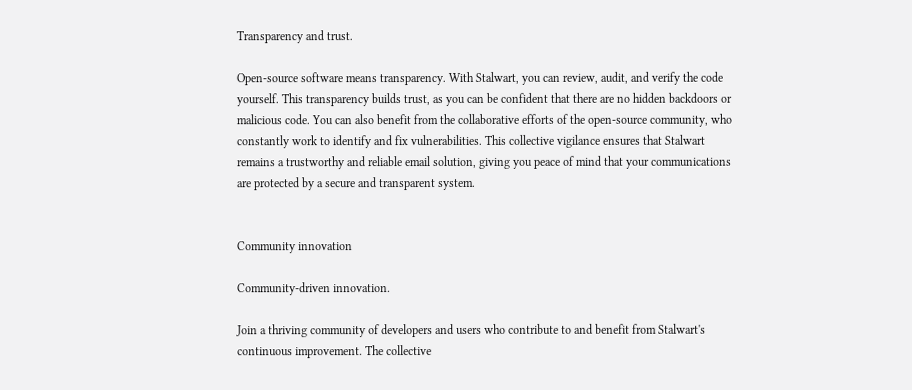Transparency and trust.

Open-source software means transparency. With Stalwart, you can review, audit, and verify the code yourself. This transparency builds trust, as you can be confident that there are no hidden backdoors or malicious code. You can also benefit from the collaborative efforts of the open-source community, who constantly work to identify and fix vulnerabilities. This collective vigilance ensures that Stalwart remains a trustworthy and reliable email solution, giving you peace of mind that your communications are protected by a secure and transparent system.


Community innovation

Community-driven innovation.

Join a thriving community of developers and users who contribute to and benefit from Stalwart's continuous improvement. The collective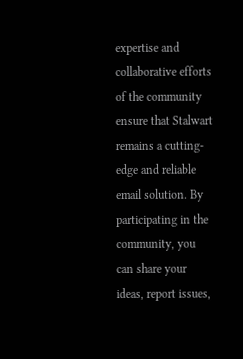expertise and collaborative efforts of the community ensure that Stalwart remains a cutting-edge and reliable email solution. By participating in the community, you can share your ideas, report issues,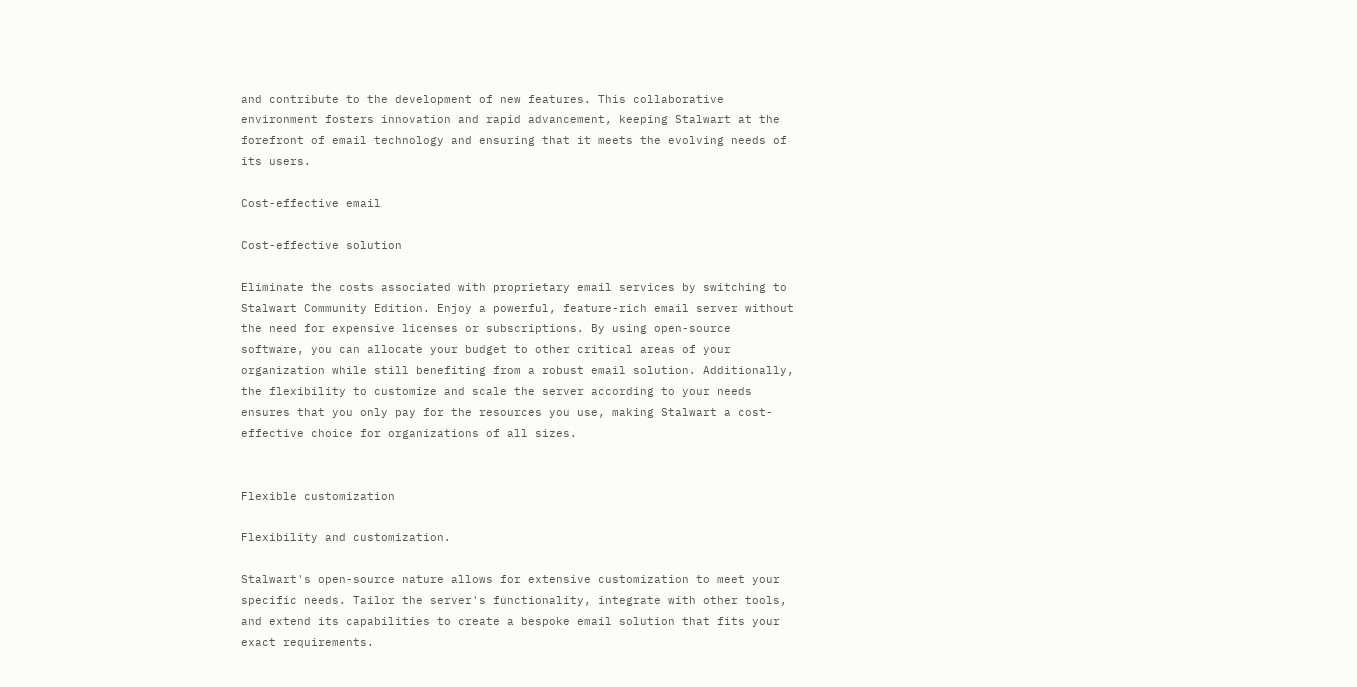and contribute to the development of new features. This collaborative environment fosters innovation and rapid advancement, keeping Stalwart at the forefront of email technology and ensuring that it meets the evolving needs of its users.

Cost-effective email

Cost-effective solution

Eliminate the costs associated with proprietary email services by switching to Stalwart Community Edition. Enjoy a powerful, feature-rich email server without the need for expensive licenses or subscriptions. By using open-source software, you can allocate your budget to other critical areas of your organization while still benefiting from a robust email solution. Additionally, the flexibility to customize and scale the server according to your needs ensures that you only pay for the resources you use, making Stalwart a cost-effective choice for organizations of all sizes.


Flexible customization

Flexibility and customization.

Stalwart's open-source nature allows for extensive customization to meet your specific needs. Tailor the server's functionality, integrate with other tools, and extend its capabilities to create a bespoke email solution that fits your exact requirements.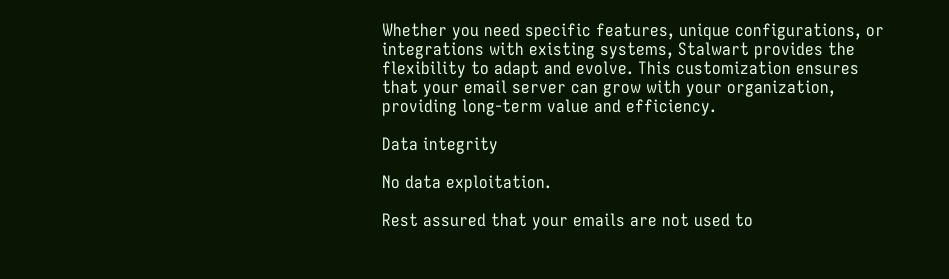Whether you need specific features, unique configurations, or integrations with existing systems, Stalwart provides the flexibility to adapt and evolve. This customization ensures that your email server can grow with your organization, providing long-term value and efficiency.

Data integrity

No data exploitation.

Rest assured that your emails are not used to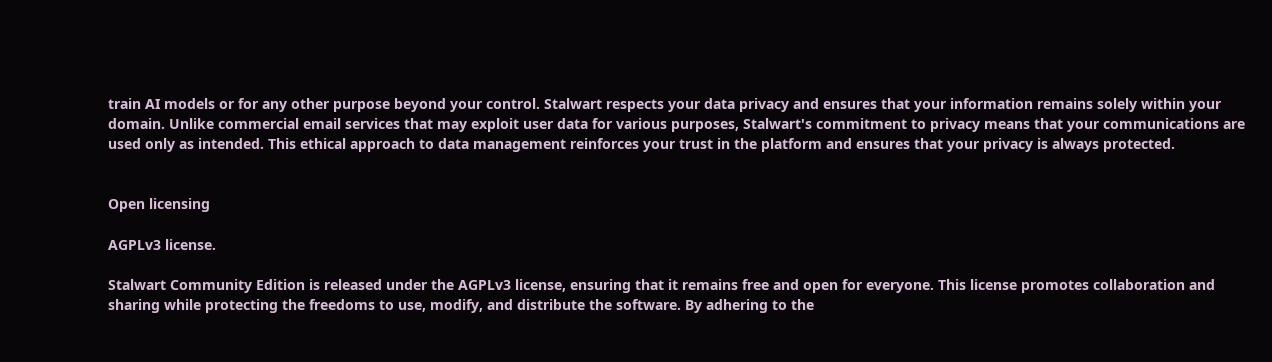train AI models or for any other purpose beyond your control. Stalwart respects your data privacy and ensures that your information remains solely within your domain. Unlike commercial email services that may exploit user data for various purposes, Stalwart's commitment to privacy means that your communications are used only as intended. This ethical approach to data management reinforces your trust in the platform and ensures that your privacy is always protected.


Open licensing

AGPLv3 license.

Stalwart Community Edition is released under the AGPLv3 license, ensuring that it remains free and open for everyone. This license promotes collaboration and sharing while protecting the freedoms to use, modify, and distribute the software. By adhering to the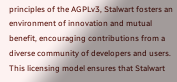principles of the AGPLv3, Stalwart fosters an environment of innovation and mutual benefit, encouraging contributions from a diverse community of developers and users. This licensing model ensures that Stalwart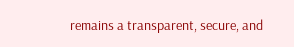remains a transparent, secure, and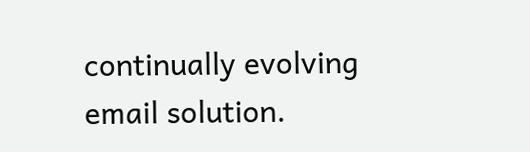continually evolving email solution.